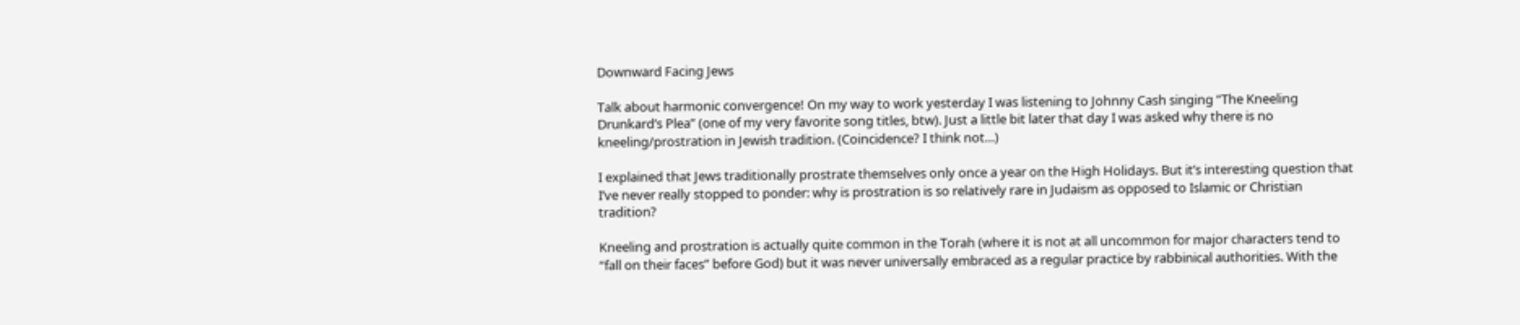Downward Facing Jews

Talk about harmonic convergence! On my way to work yesterday I was listening to Johnny Cash singing “The Kneeling Drunkard’s Plea” (one of my very favorite song titles, btw). Just a little bit later that day I was asked why there is no kneeling/prostration in Jewish tradition. (Coincidence? I think not…)

I explained that Jews traditionally prostrate themselves only once a year on the High Holidays. But it’s interesting question that I’ve never really stopped to ponder: why is prostration is so relatively rare in Judaism as opposed to Islamic or Christian tradition?

Kneeling and prostration is actually quite common in the Torah (where it is not at all uncommon for major characters tend to “fall on their faces” before God) but it was never universally embraced as a regular practice by rabbinical authorities. With the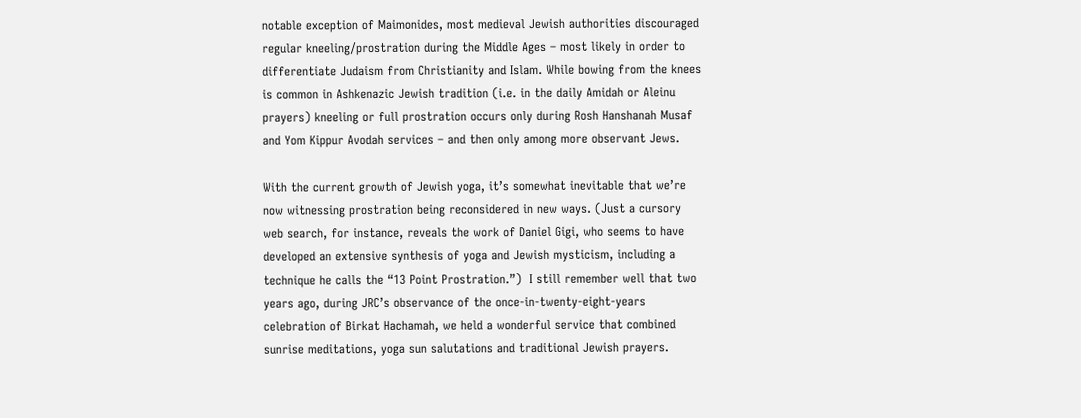notable exception of Maimonides, most medieval Jewish authorities discouraged regular kneeling/prostration during the Middle Ages – most likely in order to differentiate Judaism from Christianity and Islam. While bowing from the knees is common in Ashkenazic Jewish tradition (i.e. in the daily Amidah or Aleinu prayers) kneeling or full prostration occurs only during Rosh Hanshanah Musaf and Yom Kippur Avodah services – and then only among more observant Jews.

With the current growth of Jewish yoga, it’s somewhat inevitable that we’re now witnessing prostration being reconsidered in new ways. (Just a cursory web search, for instance, reveals the work of Daniel Gigi, who seems to have developed an extensive synthesis of yoga and Jewish mysticism, including a technique he calls the “13 Point Prostration.”)  I still remember well that two years ago, during JRC’s observance of the once-in-twenty-eight-years celebration of Birkat Hachamah, we held a wonderful service that combined sunrise meditations, yoga sun salutations and traditional Jewish prayers.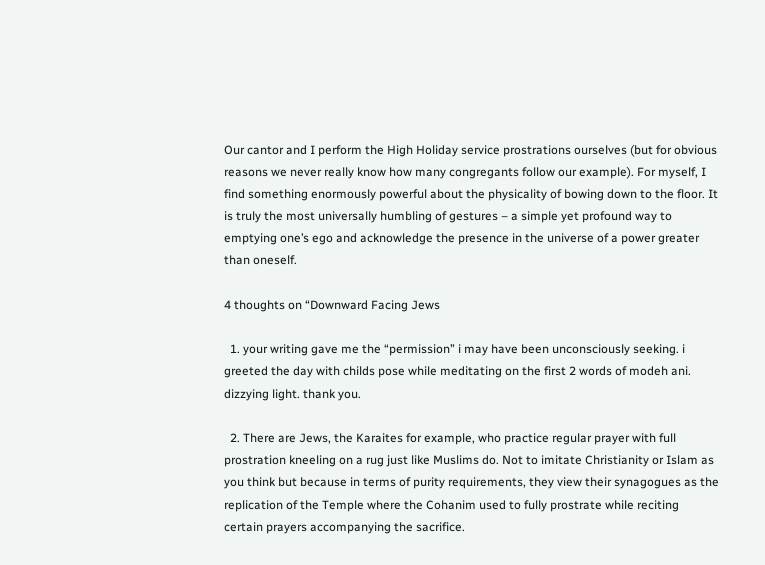Our cantor and I perform the High Holiday service prostrations ourselves (but for obvious reasons we never really know how many congregants follow our example). For myself, I find something enormously powerful about the physicality of bowing down to the floor. It is truly the most universally humbling of gestures – a simple yet profound way to emptying one’s ego and acknowledge the presence in the universe of a power greater than oneself.

4 thoughts on “Downward Facing Jews

  1. your writing gave me the “permission” i may have been unconsciously seeking. i greeted the day with childs pose while meditating on the first 2 words of modeh ani. dizzying light. thank you.

  2. There are Jews, the Karaites for example, who practice regular prayer with full prostration kneeling on a rug just like Muslims do. Not to imitate Christianity or Islam as you think but because in terms of purity requirements, they view their synagogues as the replication of the Temple where the Cohanim used to fully prostrate while reciting certain prayers accompanying the sacrifice.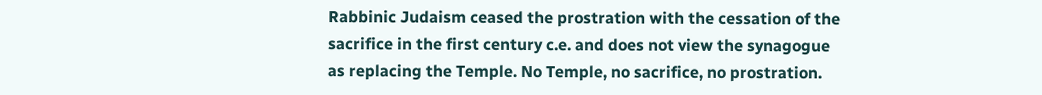Rabbinic Judaism ceased the prostration with the cessation of the sacrifice in the first century c.e. and does not view the synagogue as replacing the Temple. No Temple, no sacrifice, no prostration.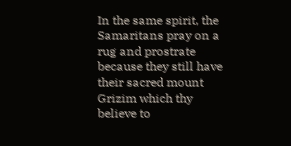In the same spirit, the Samaritans pray on a rug and prostrate because they still have their sacred mount Grizim which thy believe to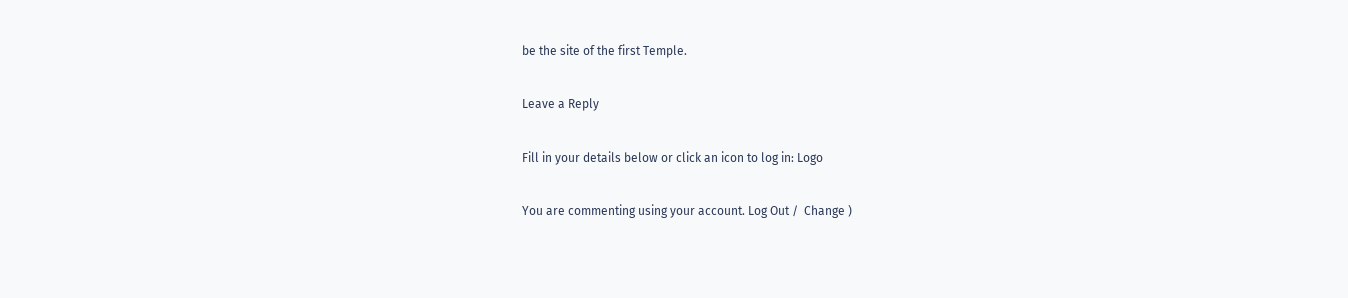be the site of the first Temple.

Leave a Reply

Fill in your details below or click an icon to log in: Logo

You are commenting using your account. Log Out /  Change )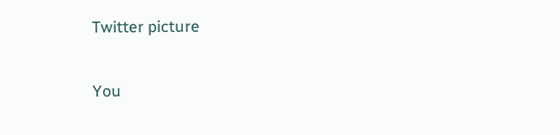Twitter picture

You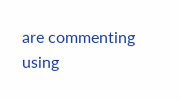are commenting using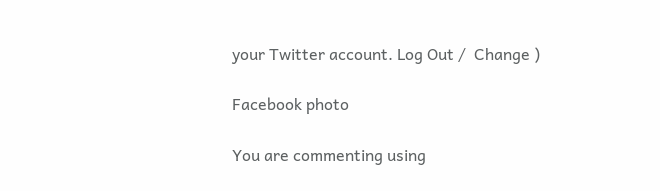your Twitter account. Log Out /  Change )

Facebook photo

You are commenting using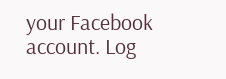your Facebook account. Log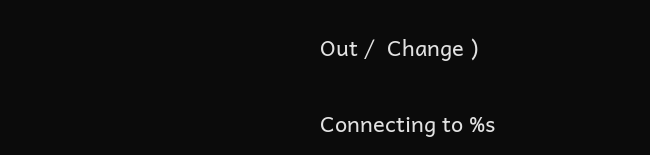Out /  Change )

Connecting to %s